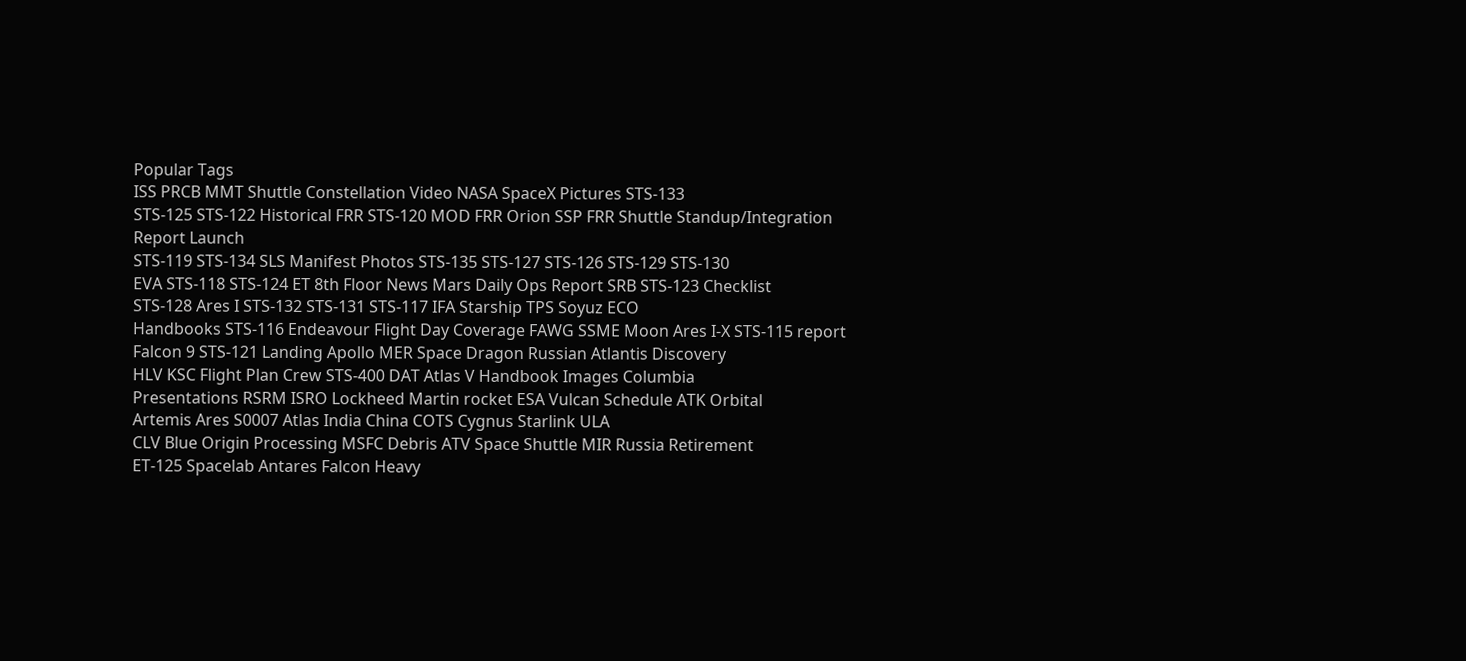Popular Tags
ISS PRCB MMT Shuttle Constellation Video NASA SpaceX Pictures STS-133
STS-125 STS-122 Historical FRR STS-120 MOD FRR Orion SSP FRR Shuttle Standup/Integration Report Launch
STS-119 STS-134 SLS Manifest Photos STS-135 STS-127 STS-126 STS-129 STS-130
EVA STS-118 STS-124 ET 8th Floor News Mars Daily Ops Report SRB STS-123 Checklist
STS-128 Ares I STS-132 STS-131 STS-117 IFA Starship TPS Soyuz ECO
Handbooks STS-116 Endeavour Flight Day Coverage FAWG SSME Moon Ares I-X STS-115 report
Falcon 9 STS-121 Landing Apollo MER Space Dragon Russian Atlantis Discovery
HLV KSC Flight Plan Crew STS-400 DAT Atlas V Handbook Images Columbia
Presentations RSRM ISRO Lockheed Martin rocket ESA Vulcan Schedule ATK Orbital
Artemis Ares S0007 Atlas India China COTS Cygnus Starlink ULA
CLV Blue Origin Processing MSFC Debris ATV Space Shuttle MIR Russia Retirement
ET-125 Spacelab Antares Falcon Heavy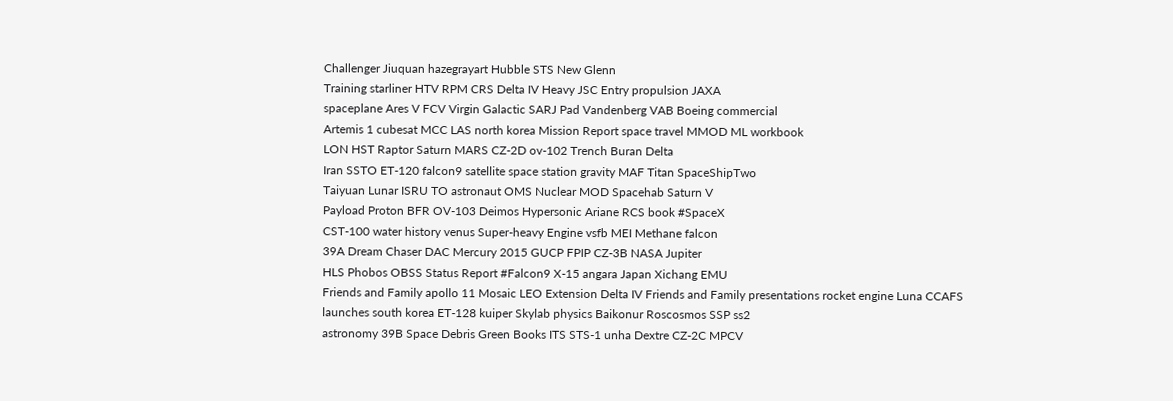Challenger Jiuquan hazegrayart Hubble STS New Glenn
Training starliner HTV RPM CRS Delta IV Heavy JSC Entry propulsion JAXA
spaceplane Ares V FCV Virgin Galactic SARJ Pad Vandenberg VAB Boeing commercial
Artemis 1 cubesat MCC LAS north korea Mission Report space travel MMOD ML workbook
LON HST Raptor Saturn MARS CZ-2D ov-102 Trench Buran Delta
Iran SSTO ET-120 falcon9 satellite space station gravity MAF Titan SpaceShipTwo
Taiyuan Lunar ISRU TO astronaut OMS Nuclear MOD Spacehab Saturn V
Payload Proton BFR OV-103 Deimos Hypersonic Ariane RCS book #SpaceX
CST-100 water history venus Super-heavy Engine vsfb MEI Methane falcon
39A Dream Chaser DAC Mercury 2015 GUCP FPIP CZ-3B NASA Jupiter
HLS Phobos OBSS Status Report #Falcon9 X-15 angara Japan Xichang EMU
Friends and Family apollo 11 Mosaic LEO Extension Delta IV Friends and Family presentations rocket engine Luna CCAFS
launches south korea ET-128 kuiper Skylab physics Baikonur Roscosmos SSP ss2
astronomy 39B Space Debris Green Books ITS STS-1 unha Dextre CZ-2C MPCV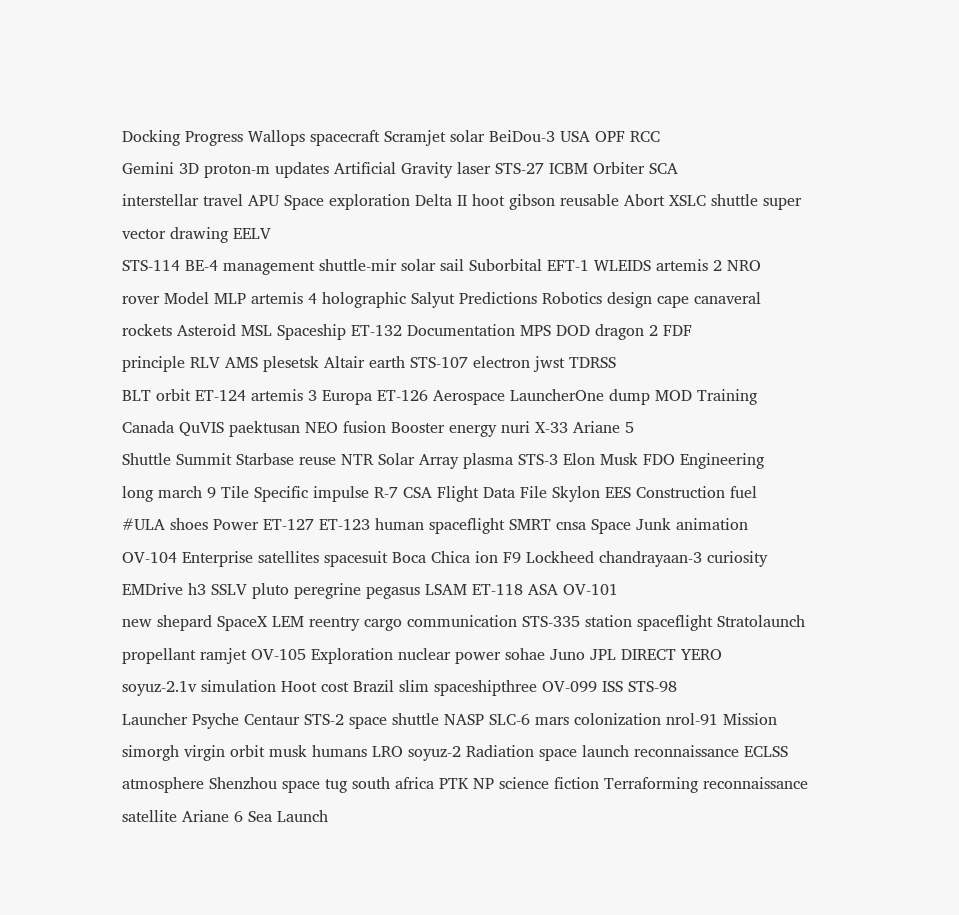Docking Progress Wallops spacecraft Scramjet solar BeiDou-3 USA OPF RCC
Gemini 3D proton-m updates Artificial Gravity laser STS-27 ICBM Orbiter SCA
interstellar travel APU Space exploration Delta II hoot gibson reusable Abort XSLC shuttle super vector drawing EELV
STS-114 BE-4 management shuttle-mir solar sail Suborbital EFT-1 WLEIDS artemis 2 NRO
rover Model MLP artemis 4 holographic Salyut Predictions Robotics design cape canaveral
rockets Asteroid MSL Spaceship ET-132 Documentation MPS DOD dragon 2 FDF
principle RLV AMS plesetsk Altair earth STS-107 electron jwst TDRSS
BLT orbit ET-124 artemis 3 Europa ET-126 Aerospace LauncherOne dump MOD Training
Canada QuVIS paektusan NEO fusion Booster energy nuri X-33 Ariane 5
Shuttle Summit Starbase reuse NTR Solar Array plasma STS-3 Elon Musk FDO Engineering
long march 9 Tile Specific impulse R-7 CSA Flight Data File Skylon EES Construction fuel
#ULA shoes Power ET-127 ET-123 human spaceflight SMRT cnsa Space Junk animation
OV-104 Enterprise satellites spacesuit Boca Chica ion F9 Lockheed chandrayaan-3 curiosity
EMDrive h3 SSLV pluto peregrine pegasus LSAM ET-118 ASA OV-101
new shepard SpaceX LEM reentry cargo communication STS-335 station spaceflight Stratolaunch
propellant ramjet OV-105 Exploration nuclear power sohae Juno JPL DIRECT YERO
soyuz-2.1v simulation Hoot cost Brazil slim spaceshipthree OV-099 ISS STS-98
Launcher Psyche Centaur STS-2 space shuttle NASP SLC-6 mars colonization nrol-91 Mission
simorgh virgin orbit musk humans LRO soyuz-2 Radiation space launch reconnaissance ECLSS
atmosphere Shenzhou space tug south africa PTK NP science fiction Terraforming reconnaissance satellite Ariane 6 Sea Launch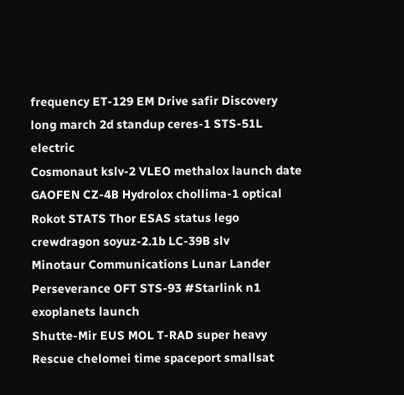frequency ET-129 EM Drive safir Discovery long march 2d standup ceres-1 STS-51L electric
Cosmonaut kslv-2 VLEO methalox launch date GAOFEN CZ-4B Hydrolox chollima-1 optical
Rokot STATS Thor ESAS status lego crewdragon soyuz-2.1b LC-39B slv
Minotaur Communications Lunar Lander Perseverance OFT STS-93 #Starlink n1 exoplanets launch
Shutte-Mir EUS MOL T-RAD super heavy Rescue chelomei time spaceport smallsat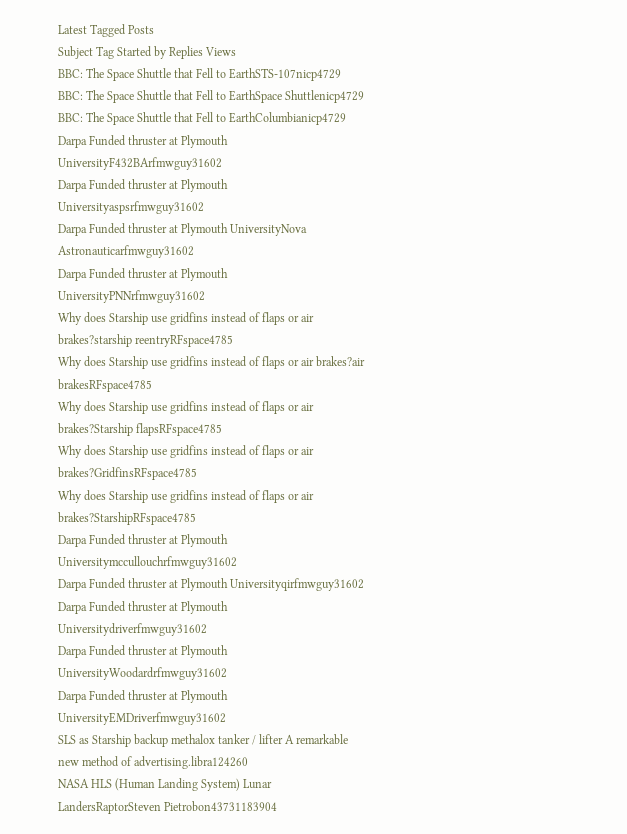Latest Tagged Posts
Subject Tag Started by Replies Views
BBC: The Space Shuttle that Fell to EarthSTS-107nicp4729
BBC: The Space Shuttle that Fell to EarthSpace Shuttlenicp4729
BBC: The Space Shuttle that Fell to EarthColumbianicp4729
Darpa Funded thruster at Plymouth UniversityF432BArfmwguy31602
Darpa Funded thruster at Plymouth Universityaspsrfmwguy31602
Darpa Funded thruster at Plymouth UniversityNova Astronauticarfmwguy31602
Darpa Funded thruster at Plymouth UniversityPNNrfmwguy31602
Why does Starship use gridfins instead of flaps or air brakes?starship reentryRFspace4785
Why does Starship use gridfins instead of flaps or air brakes?air brakesRFspace4785
Why does Starship use gridfins instead of flaps or air brakes?Starship flapsRFspace4785
Why does Starship use gridfins instead of flaps or air brakes?GridfinsRFspace4785
Why does Starship use gridfins instead of flaps or air brakes?StarshipRFspace4785
Darpa Funded thruster at Plymouth Universitymccullouchrfmwguy31602
Darpa Funded thruster at Plymouth Universityqirfmwguy31602
Darpa Funded thruster at Plymouth Universitydriverfmwguy31602
Darpa Funded thruster at Plymouth UniversityWoodardrfmwguy31602
Darpa Funded thruster at Plymouth UniversityEMDriverfmwguy31602
SLS as Starship backup methalox tanker / lifter A remarkable new method of advertising.libra124260
NASA HLS (Human Landing System) Lunar LandersRaptorSteven Pietrobon43731183904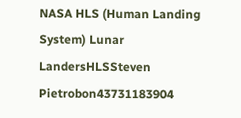NASA HLS (Human Landing System) Lunar LandersHLSSteven Pietrobon43731183904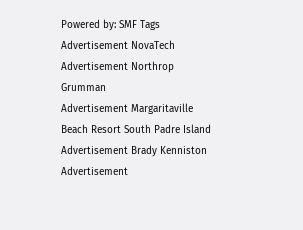Powered by: SMF Tags
Advertisement NovaTech
Advertisement Northrop Grumman
Advertisement Margaritaville Beach Resort South Padre Island
Advertisement Brady Kenniston
Advertisement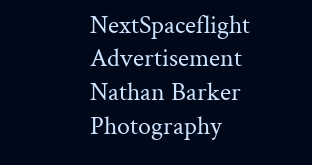NextSpaceflight
Advertisement Nathan Barker Photography